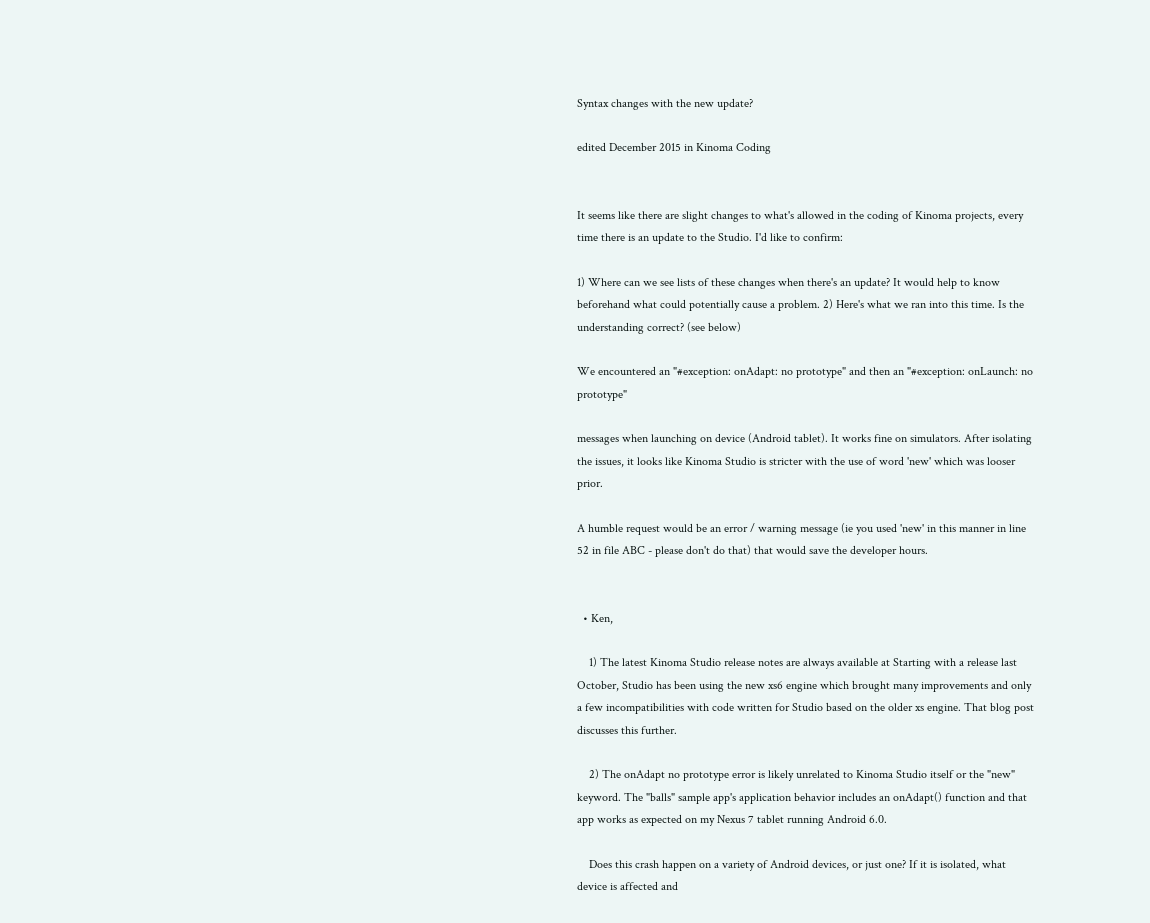Syntax changes with the new update?

edited December 2015 in Kinoma Coding


It seems like there are slight changes to what's allowed in the coding of Kinoma projects, every time there is an update to the Studio. I'd like to confirm:

1) Where can we see lists of these changes when there's an update? It would help to know beforehand what could potentially cause a problem. 2) Here's what we ran into this time. Is the understanding correct? (see below)

We encountered an "#exception: onAdapt: no prototype" and then an "#exception: onLaunch: no prototype"

messages when launching on device (Android tablet). It works fine on simulators. After isolating the issues, it looks like Kinoma Studio is stricter with the use of word 'new' which was looser prior.

A humble request would be an error / warning message (ie you used 'new' in this manner in line 52 in file ABC - please don't do that) that would save the developer hours.


  • Ken,

    1) The latest Kinoma Studio release notes are always available at Starting with a release last October, Studio has been using the new xs6 engine which brought many improvements and only a few incompatibilities with code written for Studio based on the older xs engine. That blog post discusses this further.

    2) The onAdapt no prototype error is likely unrelated to Kinoma Studio itself or the "new" keyword. The "balls" sample app's application behavior includes an onAdapt() function and that app works as expected on my Nexus 7 tablet running Android 6.0.

    Does this crash happen on a variety of Android devices, or just one? If it is isolated, what device is affected and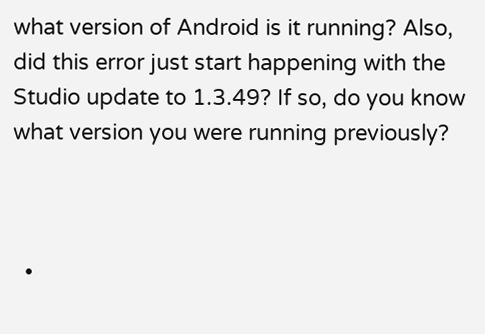what version of Android is it running? Also, did this error just start happening with the Studio update to 1.3.49? If so, do you know what version you were running previously?



  •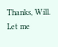Thanks, Will. Let me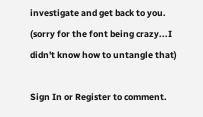investigate and get back to you. (sorry for the font being crazy...I didn't know how to untangle that)

Sign In or Register to comment.